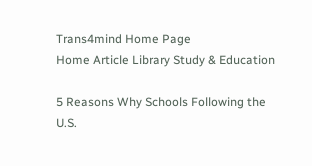Trans4mind Home Page
Home Article Library Study & Education

5 Reasons Why Schools Following the U.S.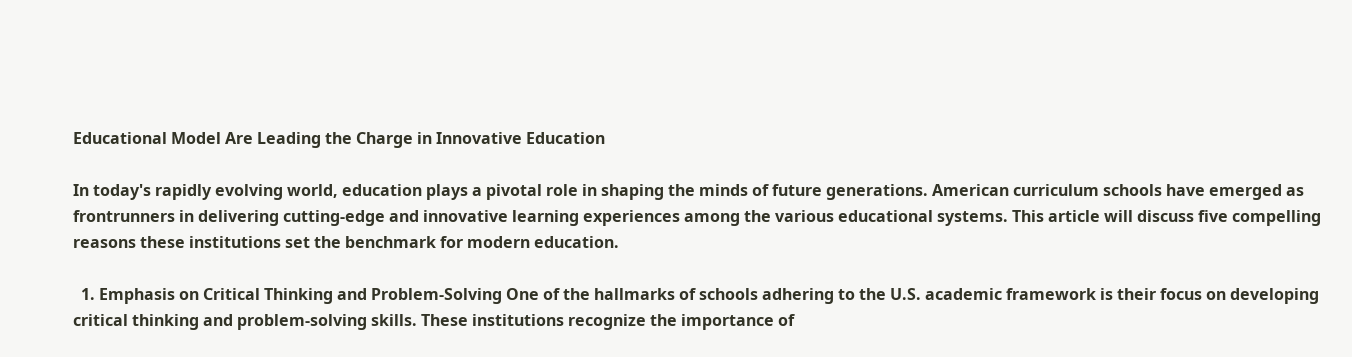Educational Model Are Leading the Charge in Innovative Education

In today's rapidly evolving world, education plays a pivotal role in shaping the minds of future generations. American curriculum schools have emerged as frontrunners in delivering cutting-edge and innovative learning experiences among the various educational systems. This article will discuss five compelling reasons these institutions set the benchmark for modern education.

  1. Emphasis on Critical Thinking and Problem-Solving One of the hallmarks of schools adhering to the U.S. academic framework is their focus on developing critical thinking and problem-solving skills. These institutions recognize the importance of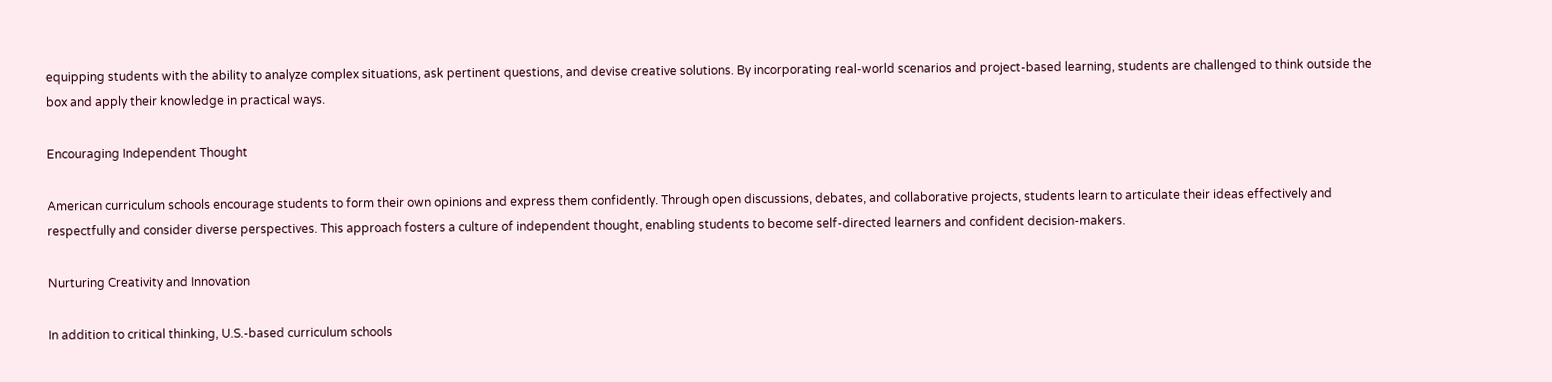equipping students with the ability to analyze complex situations, ask pertinent questions, and devise creative solutions. By incorporating real-world scenarios and project-based learning, students are challenged to think outside the box and apply their knowledge in practical ways.

Encouraging Independent Thought

American curriculum schools encourage students to form their own opinions and express them confidently. Through open discussions, debates, and collaborative projects, students learn to articulate their ideas effectively and respectfully and consider diverse perspectives. This approach fosters a culture of independent thought, enabling students to become self-directed learners and confident decision-makers.

Nurturing Creativity and Innovation

In addition to critical thinking, U.S.-based curriculum schools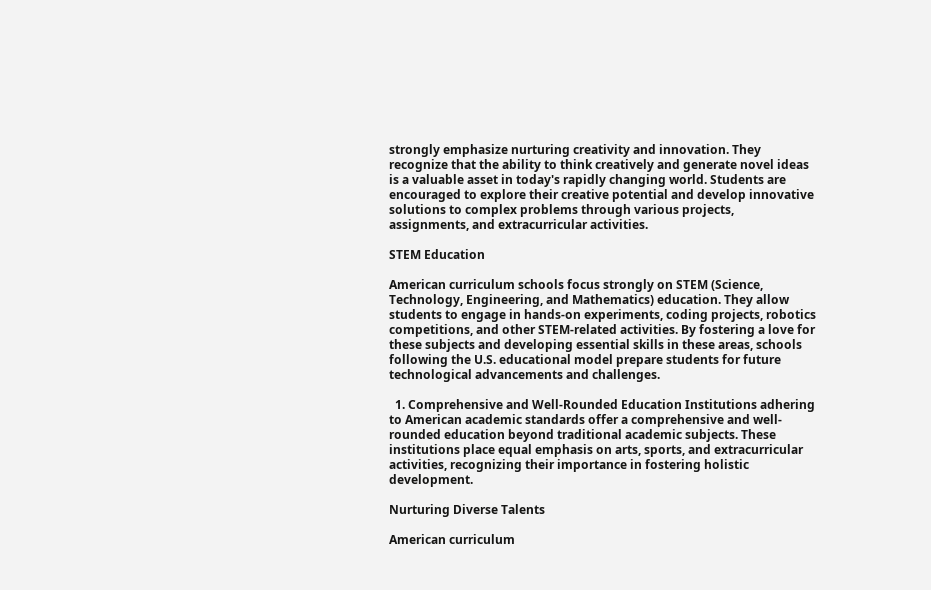strongly emphasize nurturing creativity and innovation. They recognize that the ability to think creatively and generate novel ideas is a valuable asset in today's rapidly changing world. Students are encouraged to explore their creative potential and develop innovative solutions to complex problems through various projects, assignments, and extracurricular activities.

STEM Education

American curriculum schools focus strongly on STEM (Science, Technology, Engineering, and Mathematics) education. They allow students to engage in hands-on experiments, coding projects, robotics competitions, and other STEM-related activities. By fostering a love for these subjects and developing essential skills in these areas, schools following the U.S. educational model prepare students for future technological advancements and challenges.

  1. Comprehensive and Well-Rounded Education Institutions adhering to American academic standards offer a comprehensive and well-rounded education beyond traditional academic subjects. These institutions place equal emphasis on arts, sports, and extracurricular activities, recognizing their importance in fostering holistic development.

Nurturing Diverse Talents

American curriculum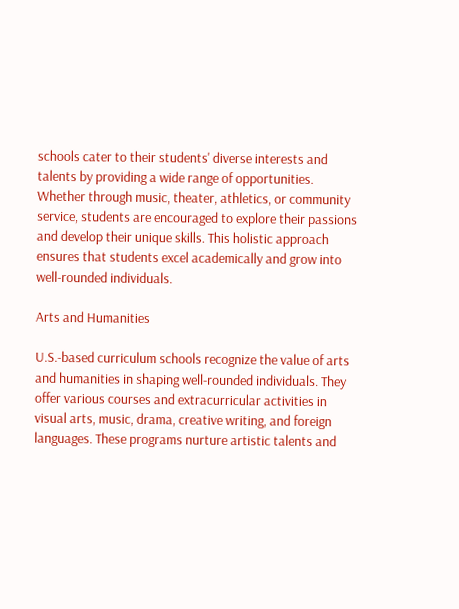schools cater to their students' diverse interests and talents by providing a wide range of opportunities. Whether through music, theater, athletics, or community service, students are encouraged to explore their passions and develop their unique skills. This holistic approach ensures that students excel academically and grow into well-rounded individuals.

Arts and Humanities

U.S.-based curriculum schools recognize the value of arts and humanities in shaping well-rounded individuals. They offer various courses and extracurricular activities in visual arts, music, drama, creative writing, and foreign languages. These programs nurture artistic talents and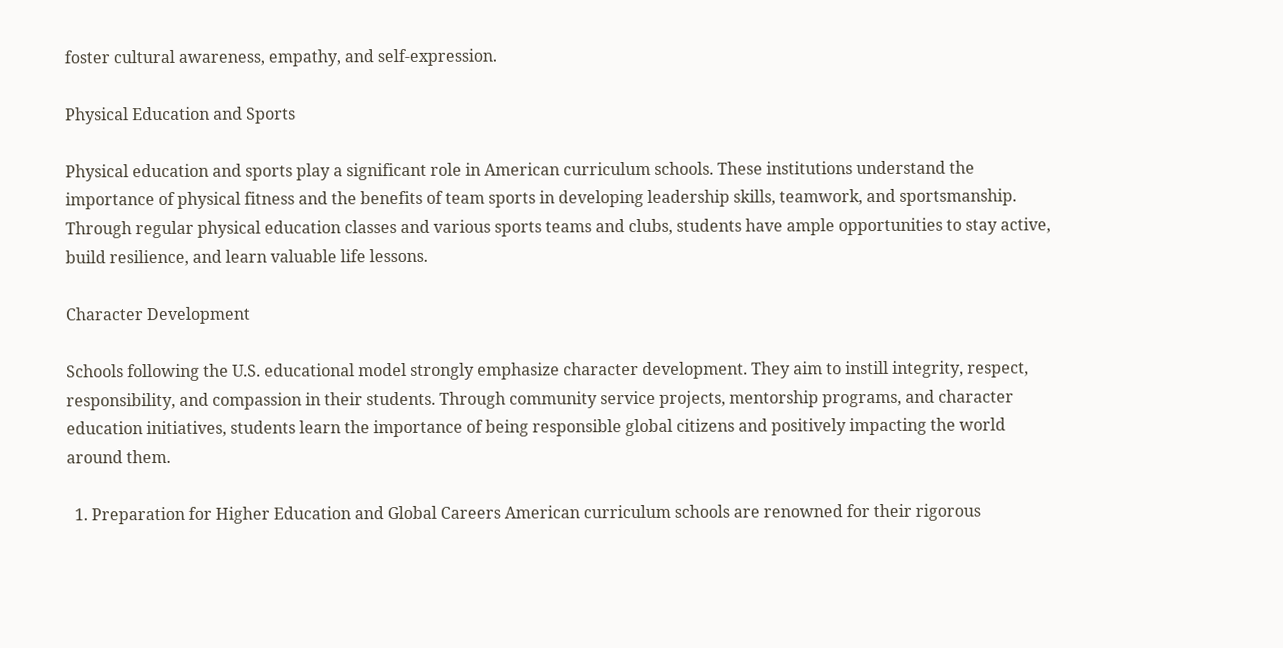foster cultural awareness, empathy, and self-expression.

Physical Education and Sports

Physical education and sports play a significant role in American curriculum schools. These institutions understand the importance of physical fitness and the benefits of team sports in developing leadership skills, teamwork, and sportsmanship. Through regular physical education classes and various sports teams and clubs, students have ample opportunities to stay active, build resilience, and learn valuable life lessons.

Character Development

Schools following the U.S. educational model strongly emphasize character development. They aim to instill integrity, respect, responsibility, and compassion in their students. Through community service projects, mentorship programs, and character education initiatives, students learn the importance of being responsible global citizens and positively impacting the world around them.

  1. Preparation for Higher Education and Global Careers American curriculum schools are renowned for their rigorous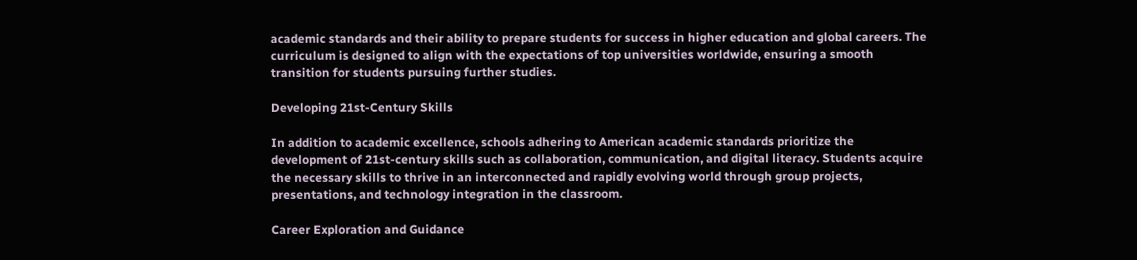academic standards and their ability to prepare students for success in higher education and global careers. The curriculum is designed to align with the expectations of top universities worldwide, ensuring a smooth transition for students pursuing further studies.

Developing 21st-Century Skills

In addition to academic excellence, schools adhering to American academic standards prioritize the development of 21st-century skills such as collaboration, communication, and digital literacy. Students acquire the necessary skills to thrive in an interconnected and rapidly evolving world through group projects, presentations, and technology integration in the classroom.

Career Exploration and Guidance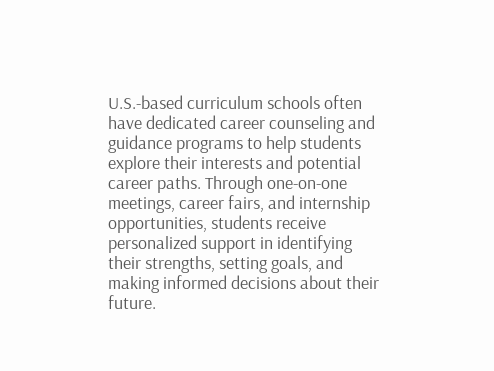U.S.-based curriculum schools often have dedicated career counseling and guidance programs to help students explore their interests and potential career paths. Through one-on-one meetings, career fairs, and internship opportunities, students receive personalized support in identifying their strengths, setting goals, and making informed decisions about their future.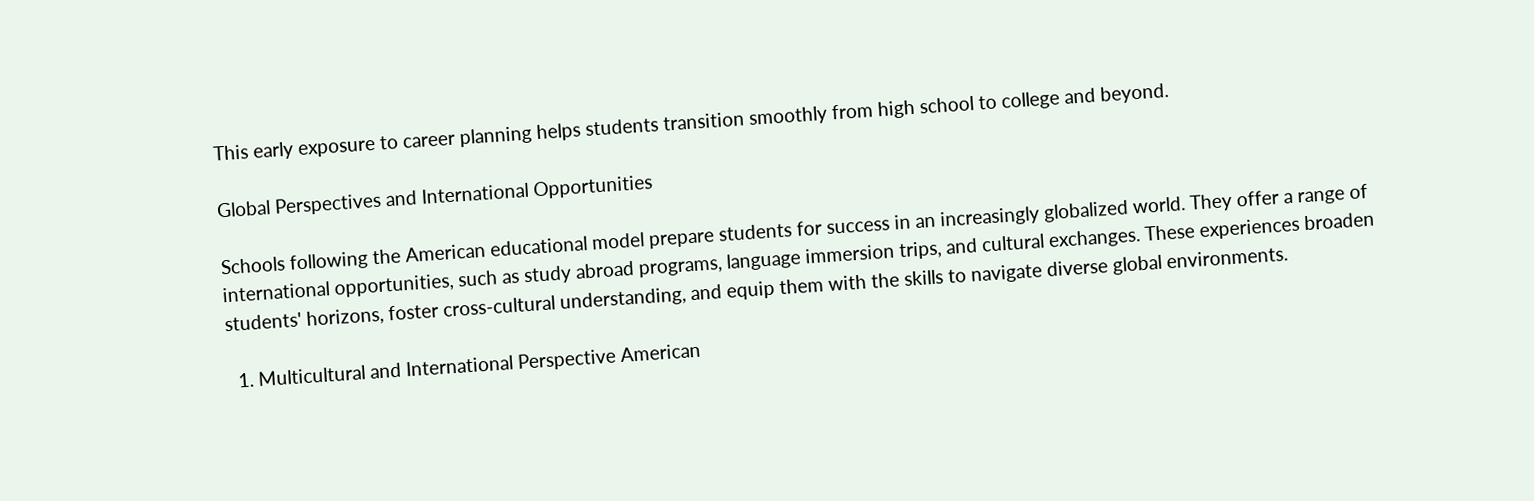This early exposure to career planning helps students transition smoothly from high school to college and beyond.

Global Perspectives and International Opportunities

Schools following the American educational model prepare students for success in an increasingly globalized world. They offer a range of international opportunities, such as study abroad programs, language immersion trips, and cultural exchanges. These experiences broaden students' horizons, foster cross-cultural understanding, and equip them with the skills to navigate diverse global environments.

  1. Multicultural and International Perspective American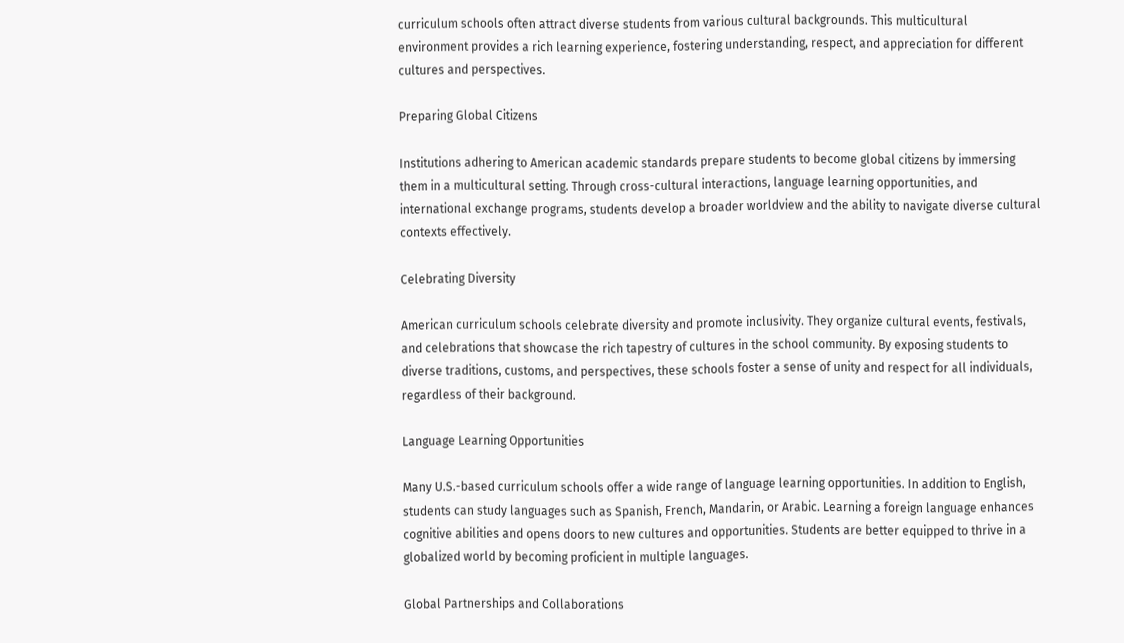curriculum schools often attract diverse students from various cultural backgrounds. This multicultural environment provides a rich learning experience, fostering understanding, respect, and appreciation for different cultures and perspectives.

Preparing Global Citizens

Institutions adhering to American academic standards prepare students to become global citizens by immersing them in a multicultural setting. Through cross-cultural interactions, language learning opportunities, and international exchange programs, students develop a broader worldview and the ability to navigate diverse cultural contexts effectively.

Celebrating Diversity

American curriculum schools celebrate diversity and promote inclusivity. They organize cultural events, festivals, and celebrations that showcase the rich tapestry of cultures in the school community. By exposing students to diverse traditions, customs, and perspectives, these schools foster a sense of unity and respect for all individuals, regardless of their background.

Language Learning Opportunities

Many U.S.-based curriculum schools offer a wide range of language learning opportunities. In addition to English, students can study languages such as Spanish, French, Mandarin, or Arabic. Learning a foreign language enhances cognitive abilities and opens doors to new cultures and opportunities. Students are better equipped to thrive in a globalized world by becoming proficient in multiple languages.

Global Partnerships and Collaborations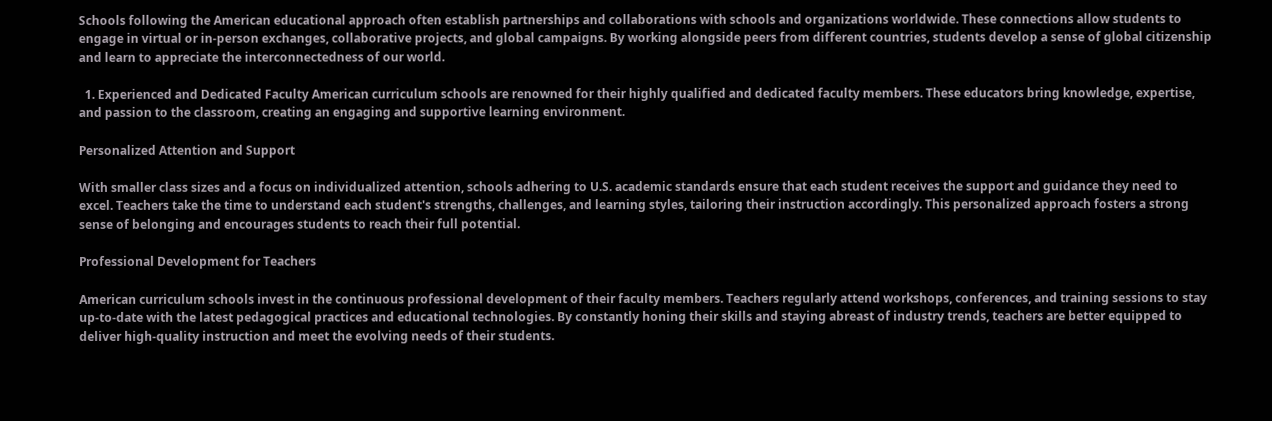Schools following the American educational approach often establish partnerships and collaborations with schools and organizations worldwide. These connections allow students to engage in virtual or in-person exchanges, collaborative projects, and global campaigns. By working alongside peers from different countries, students develop a sense of global citizenship and learn to appreciate the interconnectedness of our world.

  1. Experienced and Dedicated Faculty American curriculum schools are renowned for their highly qualified and dedicated faculty members. These educators bring knowledge, expertise, and passion to the classroom, creating an engaging and supportive learning environment.

Personalized Attention and Support

With smaller class sizes and a focus on individualized attention, schools adhering to U.S. academic standards ensure that each student receives the support and guidance they need to excel. Teachers take the time to understand each student's strengths, challenges, and learning styles, tailoring their instruction accordingly. This personalized approach fosters a strong sense of belonging and encourages students to reach their full potential.

Professional Development for Teachers

American curriculum schools invest in the continuous professional development of their faculty members. Teachers regularly attend workshops, conferences, and training sessions to stay up-to-date with the latest pedagogical practices and educational technologies. By constantly honing their skills and staying abreast of industry trends, teachers are better equipped to deliver high-quality instruction and meet the evolving needs of their students.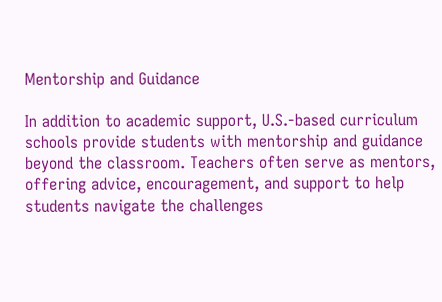Mentorship and Guidance

In addition to academic support, U.S.-based curriculum schools provide students with mentorship and guidance beyond the classroom. Teachers often serve as mentors, offering advice, encouragement, and support to help students navigate the challenges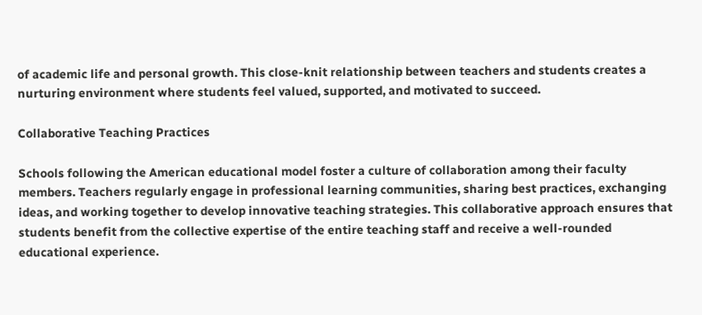of academic life and personal growth. This close-knit relationship between teachers and students creates a nurturing environment where students feel valued, supported, and motivated to succeed.

Collaborative Teaching Practices

Schools following the American educational model foster a culture of collaboration among their faculty members. Teachers regularly engage in professional learning communities, sharing best practices, exchanging ideas, and working together to develop innovative teaching strategies. This collaborative approach ensures that students benefit from the collective expertise of the entire teaching staff and receive a well-rounded educational experience.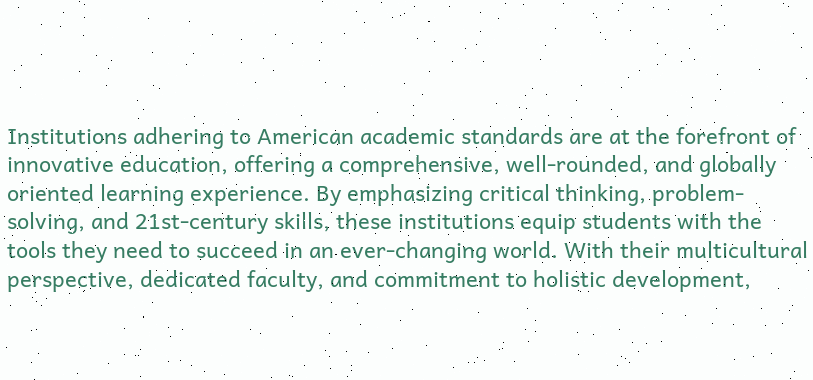Institutions adhering to American academic standards are at the forefront of innovative education, offering a comprehensive, well-rounded, and globally oriented learning experience. By emphasizing critical thinking, problem-solving, and 21st-century skills, these institutions equip students with the tools they need to succeed in an ever-changing world. With their multicultural perspective, dedicated faculty, and commitment to holistic development,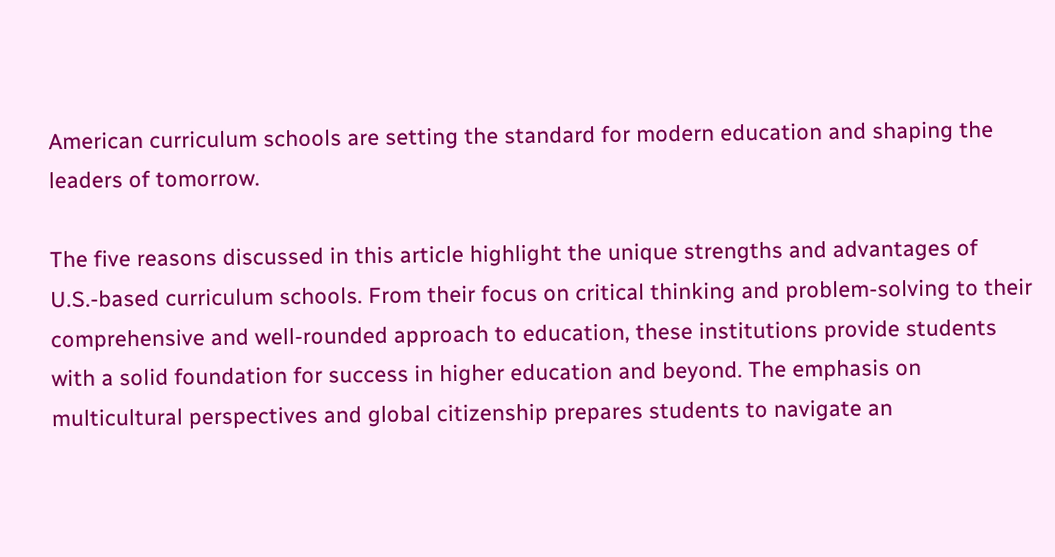American curriculum schools are setting the standard for modern education and shaping the leaders of tomorrow.

The five reasons discussed in this article highlight the unique strengths and advantages of U.S.-based curriculum schools. From their focus on critical thinking and problem-solving to their comprehensive and well-rounded approach to education, these institutions provide students with a solid foundation for success in higher education and beyond. The emphasis on multicultural perspectives and global citizenship prepares students to navigate an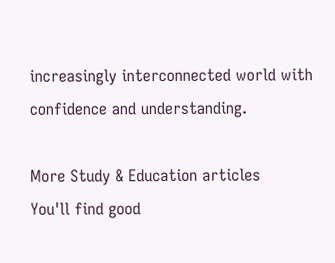increasingly interconnected world with confidence and understanding.

More Study & Education articles
You'll find good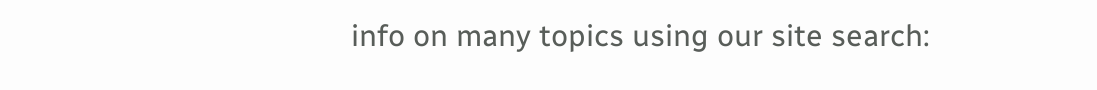info on many topics using our site search: